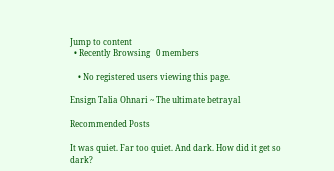Jump to content
  • Recently Browsing   0 members

    • No registered users viewing this page.

Ensign Talia Ohnari ~ The ultimate betrayal

Recommended Posts

It was quiet. Far too quiet. And dark. How did it get so dark?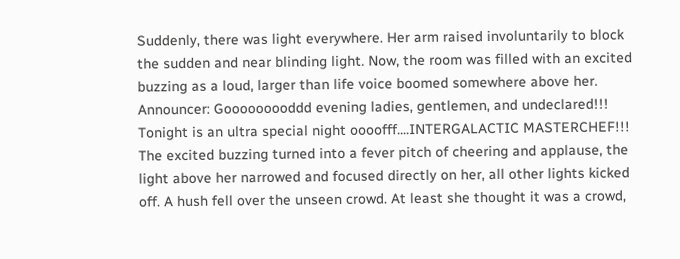Suddenly, there was light everywhere. Her arm raised involuntarily to block the sudden and near blinding light. Now, the room was filled with an excited buzzing as a loud, larger than life voice boomed somewhere above her.
Announcer: Gooooooooddd evening ladies, gentlemen, and undeclared!!! Tonight is an ultra special night oooofff....INTERGALACTIC MASTERCHEF!!!
The excited buzzing turned into a fever pitch of cheering and applause, the light above her narrowed and focused directly on her, all other lights kicked off. A hush fell over the unseen crowd. At least she thought it was a crowd,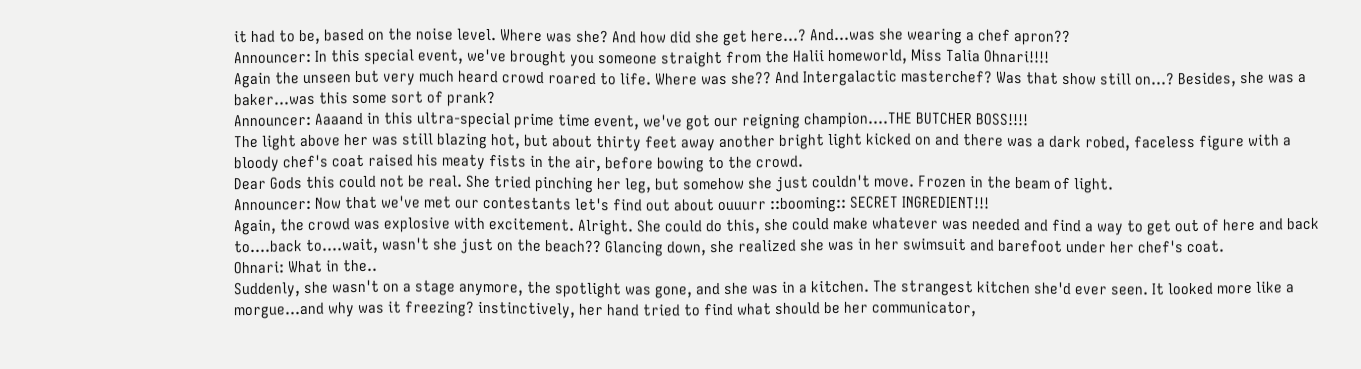it had to be, based on the noise level. Where was she? And how did she get here...? And...was she wearing a chef apron??
Announcer: In this special event, we've brought you someone straight from the Halii homeworld, Miss Talia Ohnari!!!!
Again the unseen but very much heard crowd roared to life. Where was she?? And Intergalactic masterchef? Was that show still on...? Besides, she was a baker...was this some sort of prank?
Announcer: Aaaand in this ultra-special prime time event, we've got our reigning champion....THE BUTCHER BOSS!!!!
The light above her was still blazing hot, but about thirty feet away another bright light kicked on and there was a dark robed, faceless figure with a bloody chef's coat raised his meaty fists in the air, before bowing to the crowd.
Dear Gods this could not be real. She tried pinching her leg, but somehow she just couldn't move. Frozen in the beam of light.
Announcer: Now that we've met our contestants let's find out about ouuurr ::booming:: SECRET INGREDIENT!!!
Again, the crowd was explosive with excitement. Alright. She could do this, she could make whatever was needed and find a way to get out of here and back to....back to....wait, wasn't she just on the beach?? Glancing down, she realized she was in her swimsuit and barefoot under her chef's coat.
Ohnari: What in the..
Suddenly, she wasn't on a stage anymore, the spotlight was gone, and she was in a kitchen. The strangest kitchen she'd ever seen. It looked more like a morgue...and why was it freezing? instinctively, her hand tried to find what should be her communicator,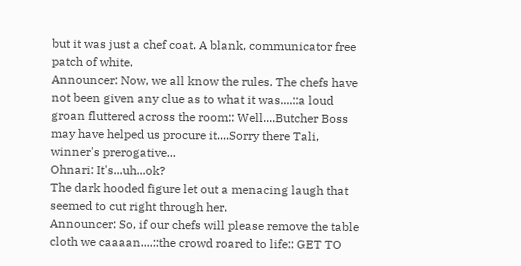but it was just a chef coat. A blank, communicator free patch of white.
Announcer: Now, we all know the rules. The chefs have not been given any clue as to what it was....::a loud groan fluttered across the room:: Well....Butcher Boss may have helped us procure it....Sorry there Tali, winner's prerogative...
Ohnari: It's...uh...ok?
The dark hooded figure let out a menacing laugh that seemed to cut right through her.
Announcer: So, if our chefs will please remove the table cloth we caaaan....::the crowd roared to life:: GET TO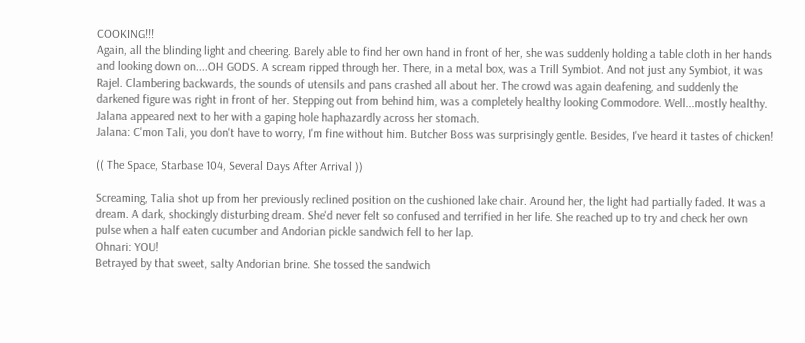COOKING!!!
Again, all the blinding light and cheering. Barely able to find her own hand in front of her, she was suddenly holding a table cloth in her hands and looking down on....OH GODS. A scream ripped through her. There, in a metal box, was a Trill Symbiot. And not just any Symbiot, it was Rajel. Clambering backwards, the sounds of utensils and pans crashed all about her. The crowd was again deafening, and suddenly the darkened figure was right in front of her. Stepping out from behind him, was a completely healthy looking Commodore. Well...mostly healthy.  Jalana appeared next to her with a gaping hole haphazardly across her stomach.
Jalana: C'mon Tali, you don't have to worry, I'm fine without him. Butcher Boss was surprisingly gentle. Besides, I've heard it tastes of chicken!

(( The Space, Starbase 104, Several Days After Arrival ))

Screaming, Talia shot up from her previously reclined position on the cushioned lake chair. Around her, the light had partially faded. It was a dream. A dark, shockingly disturbing dream. She'd never felt so confused and terrified in her life. She reached up to try and check her own pulse when a half eaten cucumber and Andorian pickle sandwich fell to her lap.
Ohnari: YOU!
Betrayed by that sweet, salty Andorian brine. She tossed the sandwich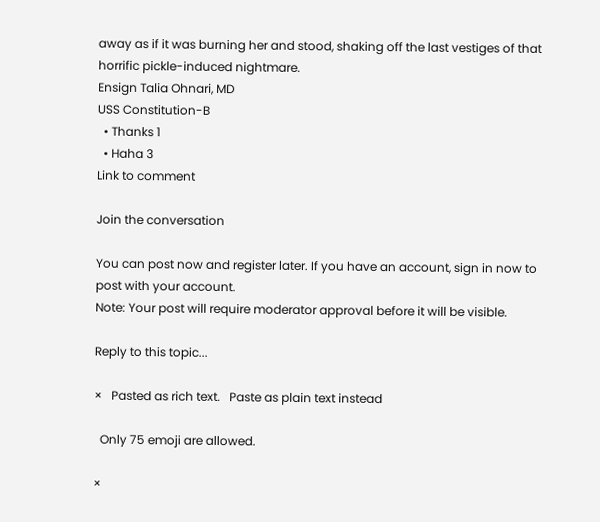away as if it was burning her and stood, shaking off the last vestiges of that horrific pickle-induced nightmare.
Ensign Talia Ohnari, MD
USS Constitution-B
  • Thanks 1
  • Haha 3
Link to comment

Join the conversation

You can post now and register later. If you have an account, sign in now to post with your account.
Note: Your post will require moderator approval before it will be visible.

Reply to this topic...

×   Pasted as rich text.   Paste as plain text instead

  Only 75 emoji are allowed.

×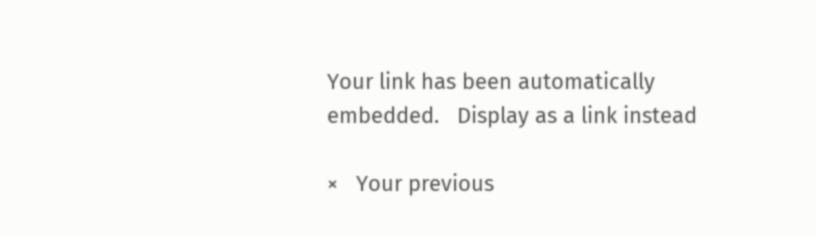Your link has been automatically embedded.   Display as a link instead

×   Your previous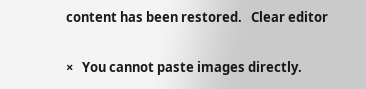content has been restored.   Clear editor

×   You cannot paste images directly.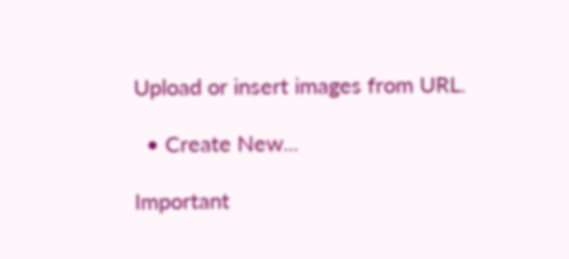Upload or insert images from URL.

  • Create New...

Important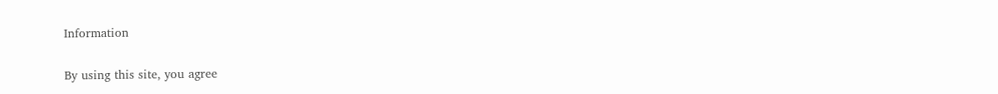Information

By using this site, you agree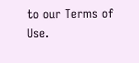to our Terms of Use.